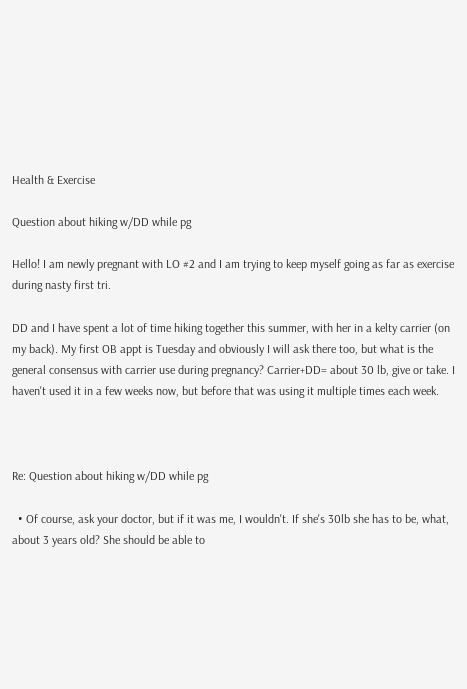Health & Exercise

Question about hiking w/DD while pg

Hello! I am newly pregnant with LO #2 and I am trying to keep myself going as far as exercise during nasty first tri.

DD and I have spent a lot of time hiking together this summer, with her in a kelty carrier (on my back). My first OB appt is Tuesday and obviously I will ask there too, but what is the general consensus with carrier use during pregnancy? Carrier+DD= about 30 lb, give or take. I haven't used it in a few weeks now, but before that was using it multiple times each week.



Re: Question about hiking w/DD while pg

  • Of course, ask your doctor, but if it was me, I wouldn't. If she's 30lb she has to be, what, about 3 years old? She should be able to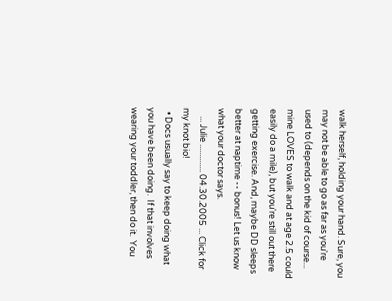walk herself, holding your hand. Sure, you may not be able to go as far as you're used to (depends on the kid of course... mine LOVES to walk and at age 2.5 could easily do a mile), but you're still out there getting exercise. And, maybe DD sleeps better at naptime -- bonus! Let us know what your doctor says.
    ... Julie .............. 04.30.2005 ... Click for my knot bio!
  • Docs usually say to keep doing what you have been doing.  If that involves wearing your toddler, then do it.  You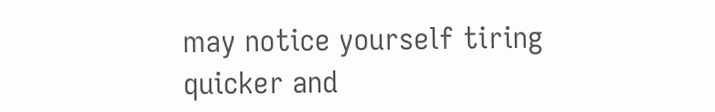may notice yourself tiring quicker and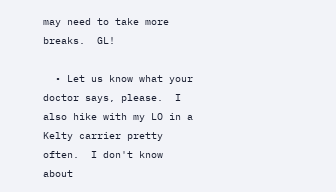may need to take more breaks.  GL!

  • Let us know what your doctor says, please.  I also hike with my LO in a Kelty carrier pretty often.  I don't know about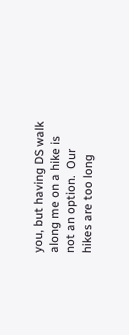you, but having DS walk along me on a hike is not an option.  Our hikes are too long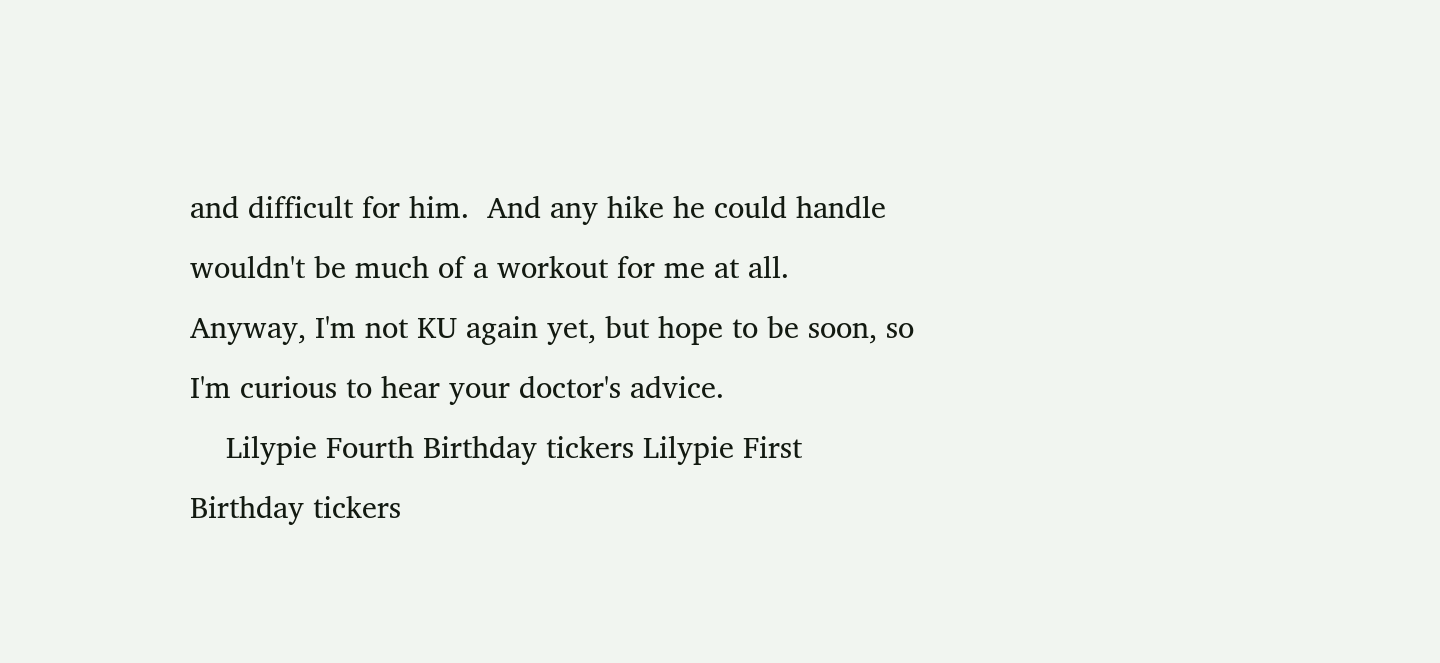and difficult for him.  And any hike he could handle wouldn't be much of a workout for me at all.  Anyway, I'm not KU again yet, but hope to be soon, so I'm curious to hear your doctor's advice.
    Lilypie Fourth Birthday tickers Lilypie First Birthday tickers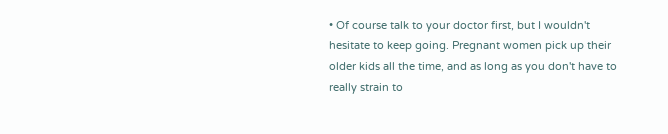• Of course talk to your doctor first, but I wouldn't hesitate to keep going. Pregnant women pick up their older kids all the time, and as long as you don't have to really strain to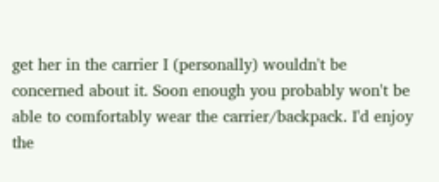get her in the carrier I (personally) wouldn't be concerned about it. Soon enough you probably won't be able to comfortably wear the carrier/backpack. I'd enjoy the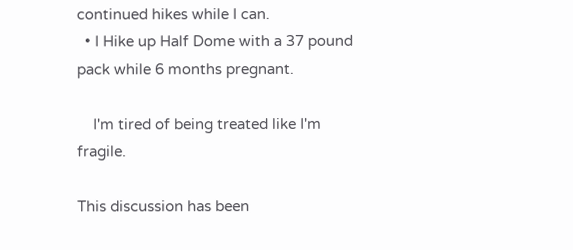continued hikes while I can.
  • I Hike up Half Dome with a 37 pound pack while 6 months pregnant.

    I'm tired of being treated like I'm fragile.

This discussion has been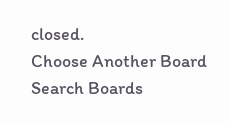closed.
Choose Another Board
Search Boards